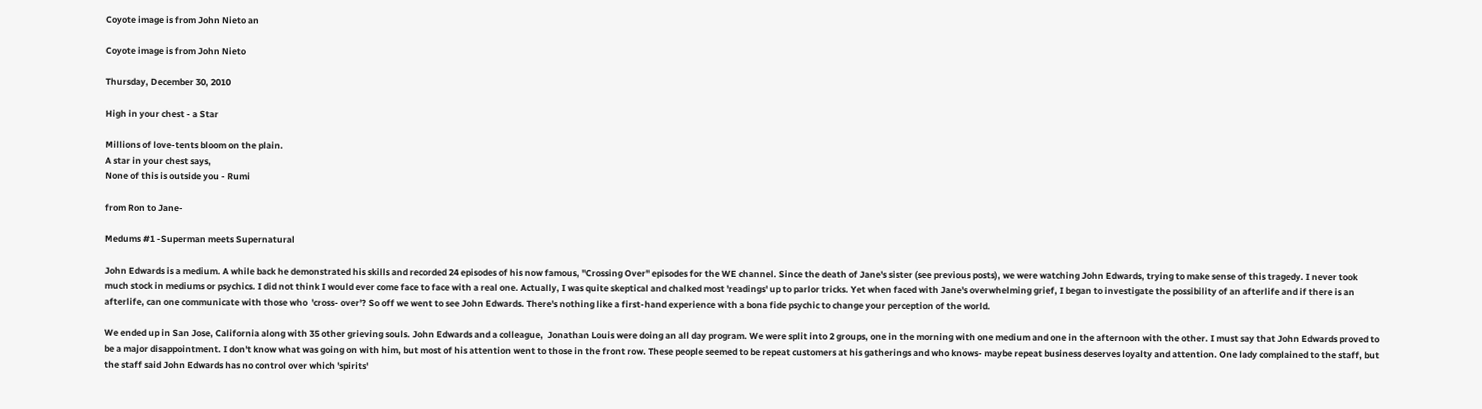Coyote image is from John Nieto an

Coyote image is from John Nieto

Thursday, December 30, 2010

High in your chest - a Star

Millions of love-tents bloom on the plain.
A star in your chest says,
None of this is outside you - Rumi

from Ron to Jane-

Medums #1 -Superman meets Supernatural

John Edwards is a medium. A while back he demonstrated his skills and recorded 24 episodes of his now famous, "Crossing Over" episodes for the WE channel. Since the death of Jane's sister (see previous posts), we were watching John Edwards, trying to make sense of this tragedy. I never took much stock in mediums or psychics. I did not think I would ever come face to face with a real one. Actually, I was quite skeptical and chalked most 'readings' up to parlor tricks. Yet when faced with Jane's overwhelming grief, I began to investigate the possibility of an afterlife and if there is an afterlife, can one communicate with those who  'cross- over'? So off we went to see John Edwards. There's nothing like a first-hand experience with a bona fide psychic to change your perception of the world.

We ended up in San Jose, California along with 35 other grieving souls. John Edwards and a colleague,  Jonathan Louis were doing an all day program. We were split into 2 groups, one in the morning with one medium and one in the afternoon with the other. I must say that John Edwards proved to be a major disappointment. I don't know what was going on with him, but most of his attention went to those in the front row. These people seemed to be repeat customers at his gatherings and who knows- maybe repeat business deserves loyalty and attention. One lady complained to the staff, but the staff said John Edwards has no control over which 'spirits'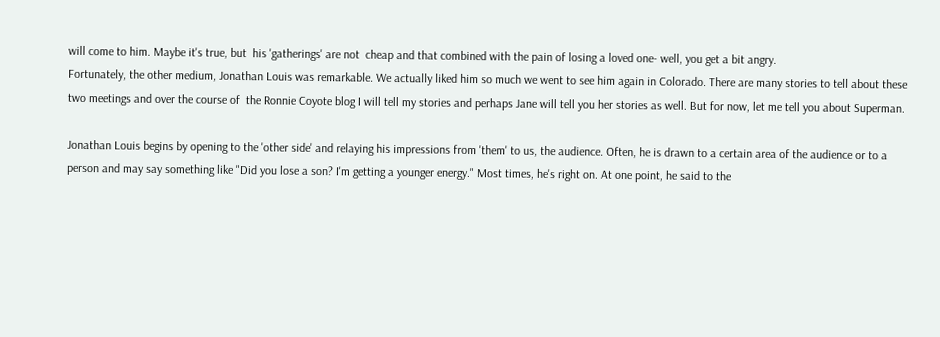will come to him. Maybe it's true, but  his 'gatherings' are not  cheap and that combined with the pain of losing a loved one- well, you get a bit angry.
Fortunately, the other medium, Jonathan Louis was remarkable. We actually liked him so much we went to see him again in Colorado. There are many stories to tell about these two meetings and over the course of  the Ronnie Coyote blog I will tell my stories and perhaps Jane will tell you her stories as well. But for now, let me tell you about Superman.

Jonathan Louis begins by opening to the 'other side' and relaying his impressions from 'them' to us, the audience. Often, he is drawn to a certain area of the audience or to a person and may say something like "Did you lose a son? I'm getting a younger energy." Most times, he's right on. At one point, he said to the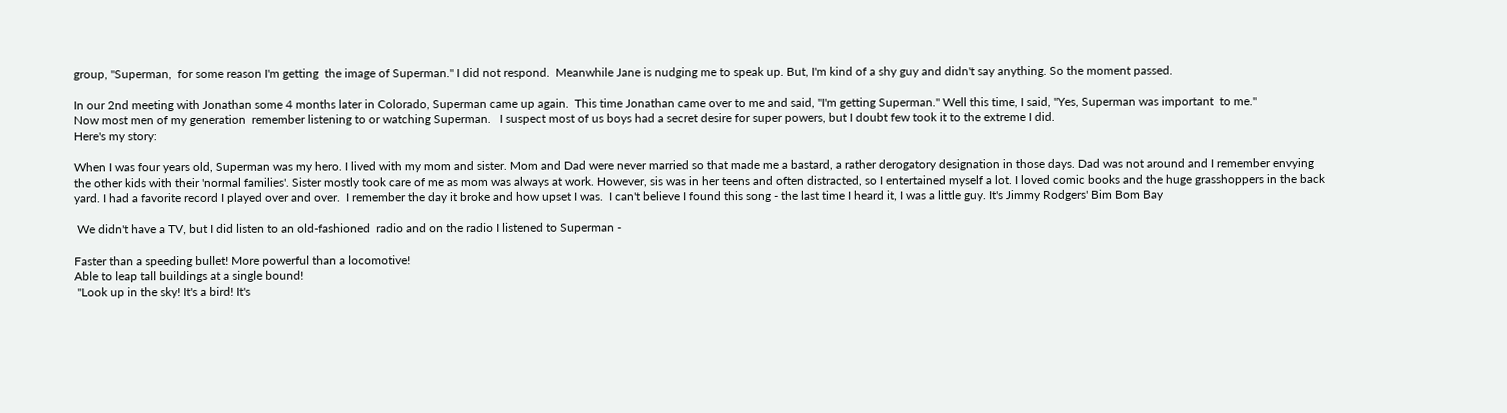group, "Superman,  for some reason I'm getting  the image of Superman." I did not respond.  Meanwhile Jane is nudging me to speak up. But, I'm kind of a shy guy and didn't say anything. So the moment passed.

In our 2nd meeting with Jonathan some 4 months later in Colorado, Superman came up again.  This time Jonathan came over to me and said, "I'm getting Superman." Well this time, I said, "Yes, Superman was important  to me."
Now most men of my generation  remember listening to or watching Superman.   I suspect most of us boys had a secret desire for super powers, but I doubt few took it to the extreme I did.
Here's my story:

When I was four years old, Superman was my hero. I lived with my mom and sister. Mom and Dad were never married so that made me a bastard, a rather derogatory designation in those days. Dad was not around and I remember envying the other kids with their 'normal families'. Sister mostly took care of me as mom was always at work. However, sis was in her teens and often distracted, so I entertained myself a lot. I loved comic books and the huge grasshoppers in the back yard. I had a favorite record I played over and over.  I remember the day it broke and how upset I was.  I can't believe I found this song - the last time I heard it, I was a little guy. It's Jimmy Rodgers' Bim Bom Bay

 We didn't have a TV, but I did listen to an old-fashioned  radio and on the radio I listened to Superman -

Faster than a speeding bullet! More powerful than a locomotive!
Able to leap tall buildings at a single bound!
 "Look up in the sky! It's a bird! It's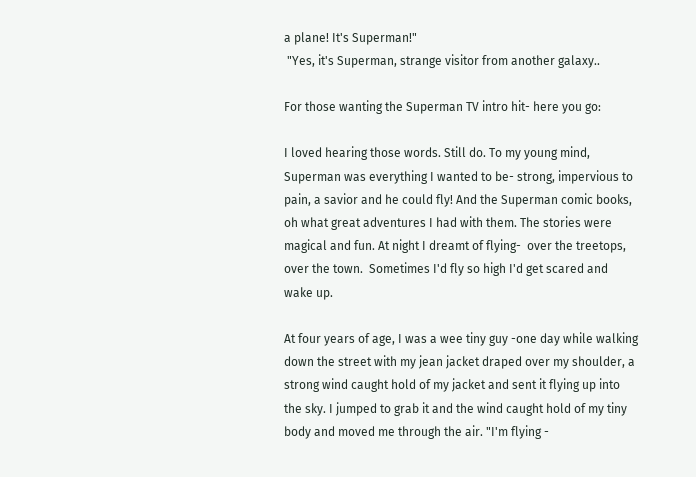a plane! It's Superman!"
 "Yes, it's Superman, strange visitor from another galaxy..

For those wanting the Superman TV intro hit- here you go:

I loved hearing those words. Still do. To my young mind, Superman was everything I wanted to be- strong, impervious to pain, a savior and he could fly! And the Superman comic books, oh what great adventures I had with them. The stories were magical and fun. At night I dreamt of flying-  over the treetops, over the town.  Sometimes I'd fly so high I'd get scared and wake up.

At four years of age, I was a wee tiny guy -one day while walking down the street with my jean jacket draped over my shoulder, a strong wind caught hold of my jacket and sent it flying up into the sky. I jumped to grab it and the wind caught hold of my tiny body and moved me through the air. "I'm flying -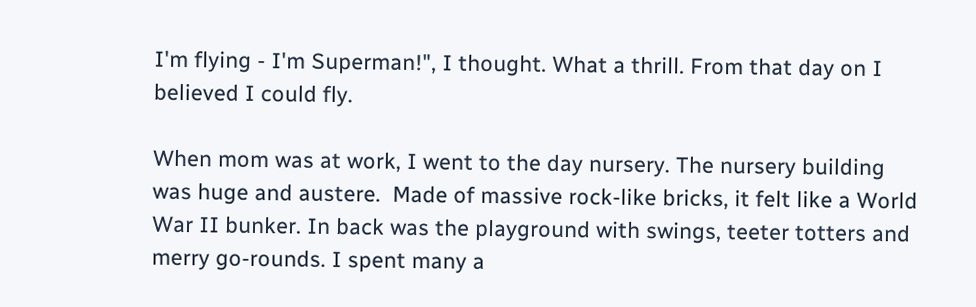I'm flying - I'm Superman!", I thought. What a thrill. From that day on I believed I could fly.

When mom was at work, I went to the day nursery. The nursery building was huge and austere.  Made of massive rock-like bricks, it felt like a World War II bunker. In back was the playground with swings, teeter totters and merry go-rounds. I spent many a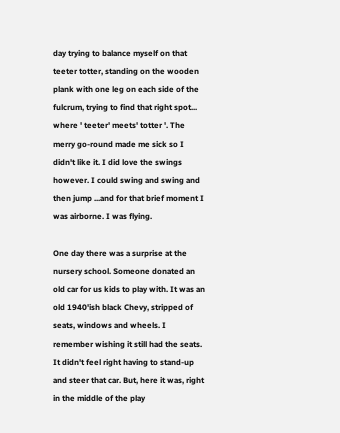day trying to balance myself on that teeter totter, standing on the wooden plank with one leg on each side of the fulcrum, trying to find that right spot... where ' teeter' meets' totter '. The merry go-round made me sick so I didn't like it. I did love the swings however. I could swing and swing and then jump ...and for that brief moment I was airborne. I was flying.

One day there was a surprise at the nursery school. Someone donated an old car for us kids to play with. It was an old 1940'ish black Chevy, stripped of seats, windows and wheels. I remember wishing it still had the seats. It didn't feel right having to stand-up and steer that car. But, here it was, right in the middle of the play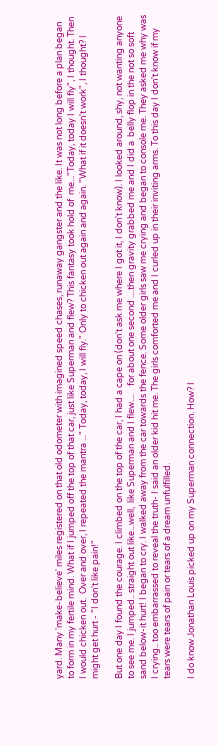yard. Many 'make-believe' miles registered on that old odometer with imagined speed chases, runaway gangster and the like. It was not long before a plan began to form in my fertile mind. What if I jumped off the top of that car, just like Superman and flew? This fantasy took hold of  me..."Today, today I will fly", I thought. Then I would chicken out.  Over and over, I repeated the mantra ..." Today, today, I will fly." Only to chicken out again and again. "What if it doesn't work", I thought? I might get hurt - "I don't like pain!"

But one day I found the courage. I climbed on the top of the car, I had a cape on (don't ask me where I got it, I don't know). I looked around, shy, not wanting anyone to see me. I jumped.. straight out like...well,  like Superman and I flew....    for about one second ....then gravity grabbed me and I did a  belly flop in the not so soft sand below-it hurt! I began to cry. I walked away from the car towards the fence. Some older girls saw me crying and began to console me. They asked me why was I crying.. too embarrassed to reveal the truth- I said an older kid hit me. The girls comforted me and I curled up in their inviting arms. To this day I don't know if my tears were tears of pain or tears of a dream unfulfilled.

I do know Jonathan Louis picked up on my Superman connection. How? I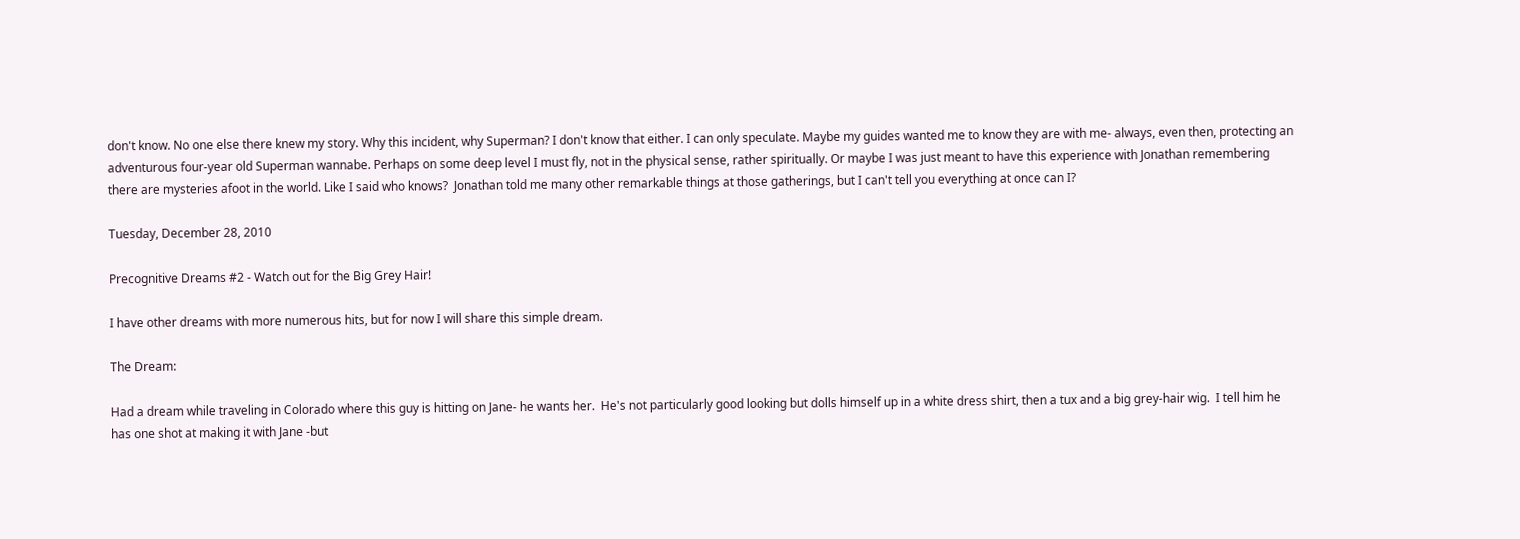don't know. No one else there knew my story. Why this incident, why Superman? I don't know that either. I can only speculate. Maybe my guides wanted me to know they are with me- always, even then, protecting an adventurous four-year old Superman wannabe. Perhaps on some deep level I must fly, not in the physical sense, rather spiritually. Or maybe I was just meant to have this experience with Jonathan remembering there are mysteries afoot in the world. Like I said who knows?  Jonathan told me many other remarkable things at those gatherings, but I can't tell you everything at once can I?

Tuesday, December 28, 2010

Precognitive Dreams #2 - Watch out for the Big Grey Hair!

I have other dreams with more numerous hits, but for now I will share this simple dream.

The Dream:

Had a dream while traveling in Colorado where this guy is hitting on Jane- he wants her.  He's not particularly good looking but dolls himself up in a white dress shirt, then a tux and a big grey-hair wig.  I tell him he has one shot at making it with Jane -but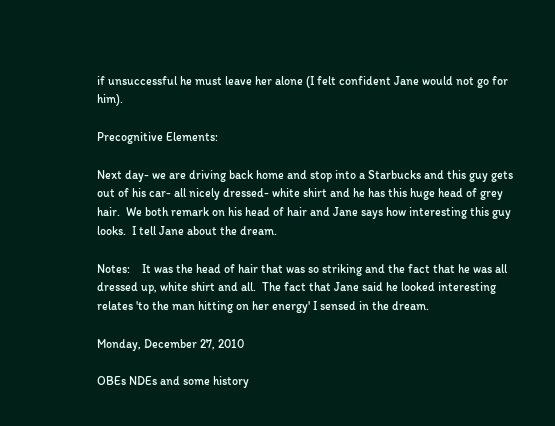if unsuccessful he must leave her alone (I felt confident Jane would not go for him).

Precognitive Elements:

Next day- we are driving back home and stop into a Starbucks and this guy gets out of his car- all nicely dressed- white shirt and he has this huge head of grey hair.  We both remark on his head of hair and Jane says how interesting this guy looks.  I tell Jane about the dream.

Notes:    It was the head of hair that was so striking and the fact that he was all dressed up, white shirt and all.  The fact that Jane said he looked interesting relates 'to the man hitting on her energy' I sensed in the dream.

Monday, December 27, 2010

OBEs NDEs and some history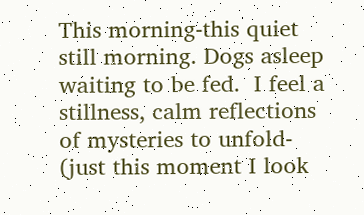This morning-this quiet still morning. Dogs asleep waiting to be fed.  I feel a stillness, calm reflections of mysteries to unfold- (just this moment I look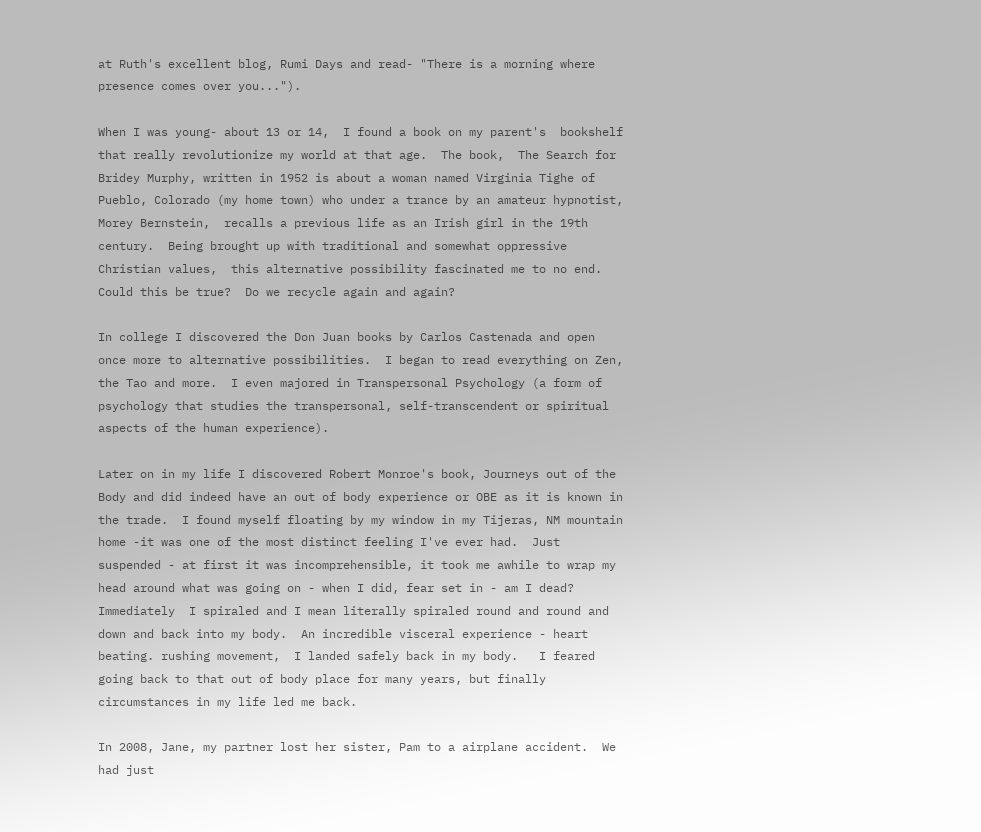at Ruth's excellent blog, Rumi Days and read- "There is a morning where presence comes over you...").

When I was young- about 13 or 14,  I found a book on my parent's  bookshelf that really revolutionize my world at that age.  The book,  The Search for Bridey Murphy, written in 1952 is about a woman named Virginia Tighe of Pueblo, Colorado (my home town) who under a trance by an amateur hypnotist, Morey Bernstein,  recalls a previous life as an Irish girl in the 19th century.  Being brought up with traditional and somewhat oppressive Christian values,  this alternative possibility fascinated me to no end.  Could this be true?  Do we recycle again and again?

In college I discovered the Don Juan books by Carlos Castenada and open once more to alternative possibilities.  I began to read everything on Zen, the Tao and more.  I even majored in Transpersonal Psychology (a form of psychology that studies the transpersonal, self-transcendent or spiritual aspects of the human experience).

Later on in my life I discovered Robert Monroe's book, Journeys out of the Body and did indeed have an out of body experience or OBE as it is known in the trade.  I found myself floating by my window in my Tijeras, NM mountain home -it was one of the most distinct feeling I've ever had.  Just suspended - at first it was incomprehensible, it took me awhile to wrap my head around what was going on - when I did, fear set in - am I dead?  Immediately  I spiraled and I mean literally spiraled round and round and down and back into my body.  An incredible visceral experience - heart beating. rushing movement,  I landed safely back in my body.   I feared going back to that out of body place for many years, but finally circumstances in my life led me back.

In 2008, Jane, my partner lost her sister, Pam to a airplane accident.  We had just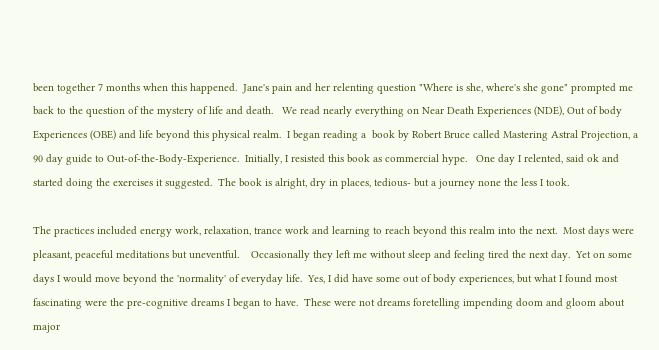been together 7 months when this happened.  Jane's pain and her relenting question "Where is she, where's she gone" prompted me back to the question of the mystery of life and death.   We read nearly everything on Near Death Experiences (NDE), Out of body Experiences (OBE) and life beyond this physical realm.  I began reading a  book by Robert Bruce called Mastering Astral Projection, a 90 day guide to Out-of-the-Body-Experience.  Initially, I resisted this book as commercial hype.   One day I relented, said ok and started doing the exercises it suggested.  The book is alright, dry in places, tedious- but a journey none the less I took.

The practices included energy work, relaxation, trance work and learning to reach beyond this realm into the next.  Most days were pleasant, peaceful meditations but uneventful.    Occasionally they left me without sleep and feeling tired the next day.  Yet on some days I would move beyond the 'normality' of everyday life.  Yes, I did have some out of body experiences, but what I found most fascinating were the pre-cognitive dreams I began to have.  These were not dreams foretelling impending doom and gloom about major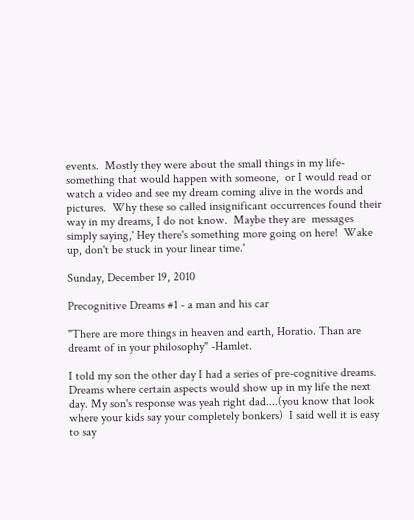events.  Mostly they were about the small things in my life- something that would happen with someone,  or I would read or watch a video and see my dream coming alive in the words and pictures.  Why these so called insignificant occurrences found their way in my dreams, I do not know.  Maybe they are  messages simply saying,' Hey there's something more going on here!  Wake up, don't be stuck in your linear time.'

Sunday, December 19, 2010

Precognitive Dreams #1 - a man and his car

"There are more things in heaven and earth, Horatio. Than are dreamt of in your philosophy" -Hamlet.

I told my son the other day I had a series of pre-cognitive dreams. Dreams where certain aspects would show up in my life the next day. My son's response was yeah right dad....(you know that look where your kids say your completely bonkers)  I said well it is easy to say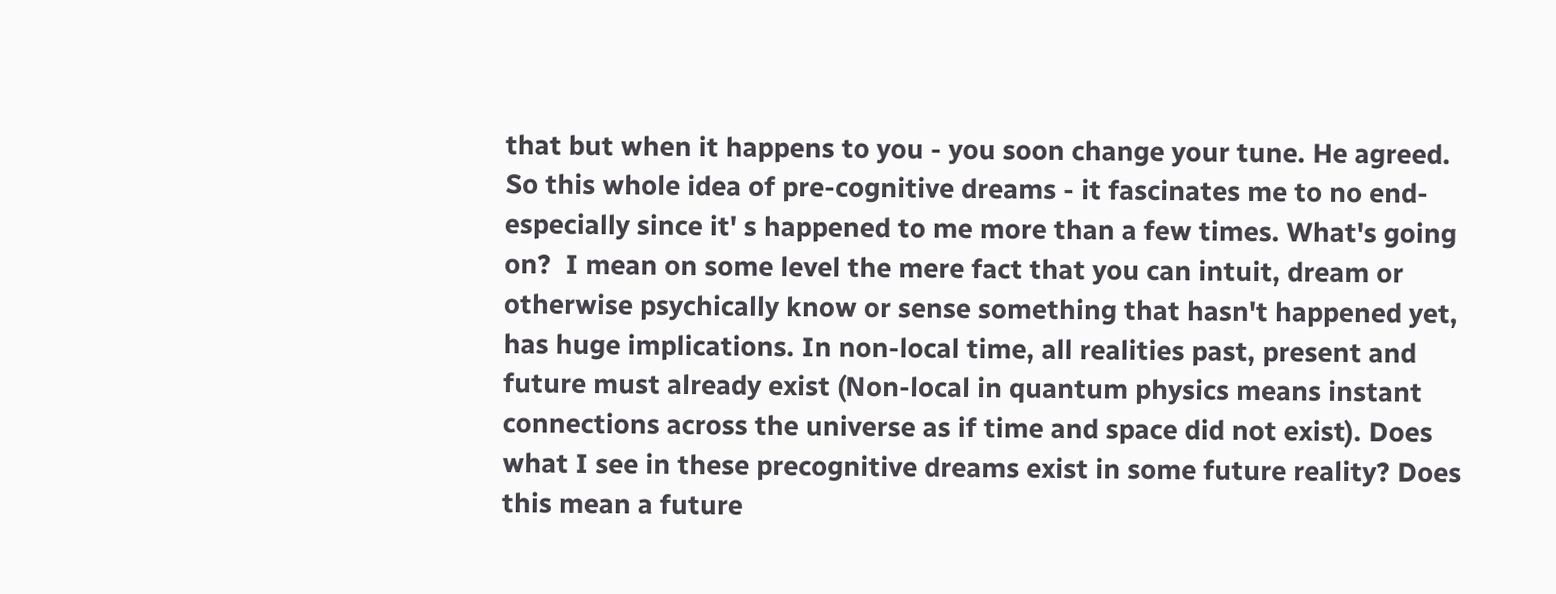that but when it happens to you - you soon change your tune. He agreed. So this whole idea of pre-cognitive dreams - it fascinates me to no end- especially since it' s happened to me more than a few times. What's going on?  I mean on some level the mere fact that you can intuit, dream or otherwise psychically know or sense something that hasn't happened yet, has huge implications. In non-local time, all realities past, present and future must already exist (Non-local in quantum physics means instant connections across the universe as if time and space did not exist). Does what I see in these precognitive dreams exist in some future reality? Does this mean a future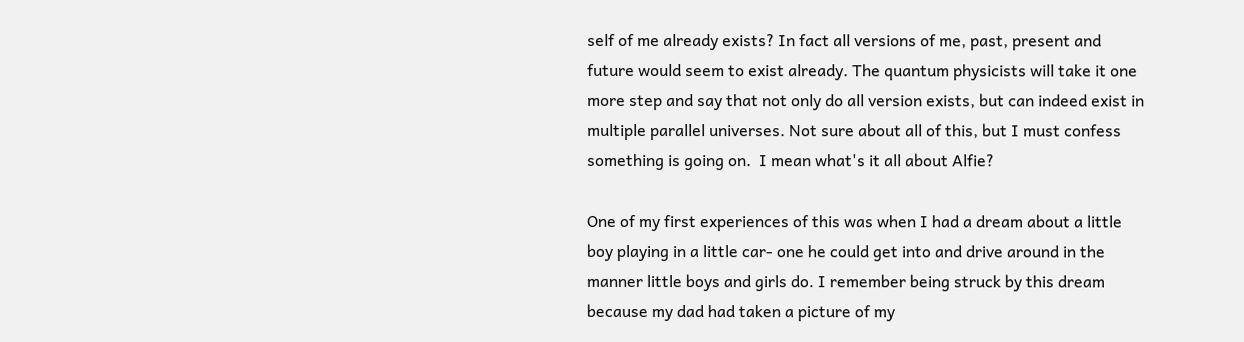self of me already exists? In fact all versions of me, past, present and future would seem to exist already. The quantum physicists will take it one more step and say that not only do all version exists, but can indeed exist in multiple parallel universes. Not sure about all of this, but I must confess something is going on.  I mean what's it all about Alfie?

One of my first experiences of this was when I had a dream about a little boy playing in a little car- one he could get into and drive around in the manner little boys and girls do. I remember being struck by this dream because my dad had taken a picture of my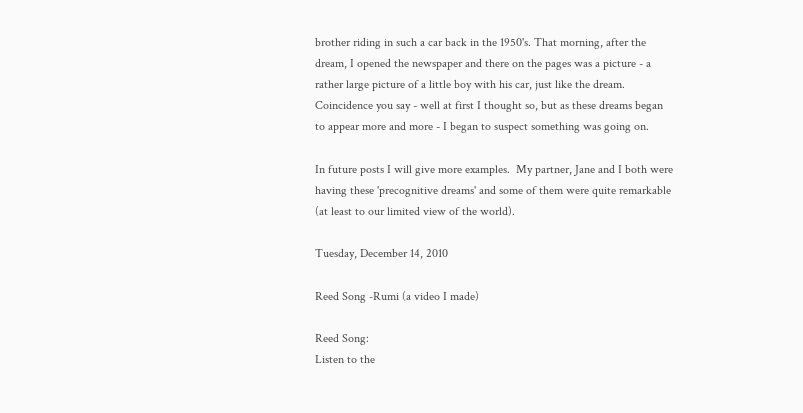brother riding in such a car back in the 1950's. That morning, after the dream, I opened the newspaper and there on the pages was a picture - a rather large picture of a little boy with his car, just like the dream.  Coincidence you say - well at first I thought so, but as these dreams began to appear more and more - I began to suspect something was going on.

In future posts I will give more examples.  My partner, Jane and I both were having these 'precognitive dreams' and some of them were quite remarkable (at least to our limited view of the world).

Tuesday, December 14, 2010

Reed Song -Rumi (a video I made)

Reed Song:
Listen to the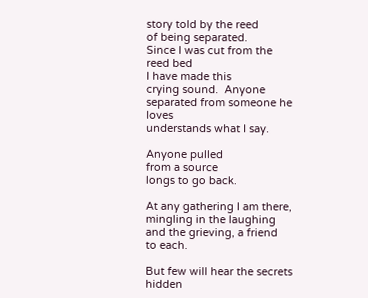story told by the reed
of being separated.
Since I was cut from the reed bed
I have made this
crying sound.  Anyone
separated from someone he loves
understands what I say.

Anyone pulled
from a source
longs to go back.

At any gathering I am there,
mingling in the laughing
and the grieving, a friend
to each.

But few will hear the secrets
hidden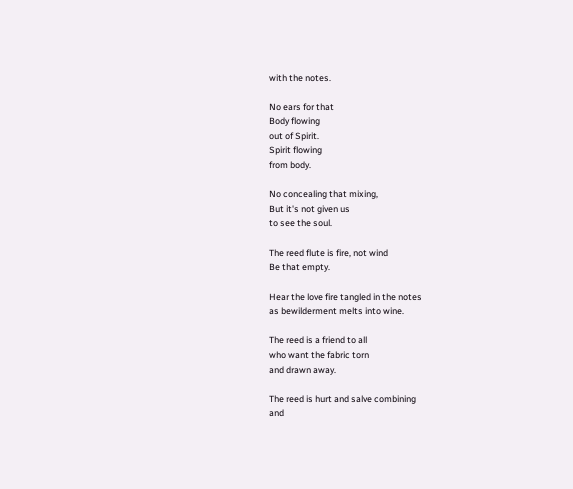with the notes.

No ears for that
Body flowing
out of Spirit.
Spirit flowing
from body.

No concealing that mixing,
But it's not given us
to see the soul.

The reed flute is fire, not wind
Be that empty.

Hear the love fire tangled in the notes
as bewilderment melts into wine.

The reed is a friend to all
who want the fabric torn
and drawn away.

The reed is hurt and salve combining
and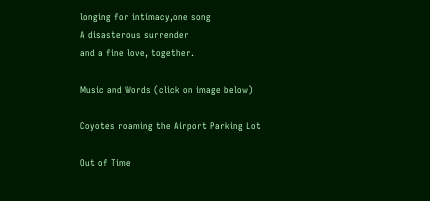longing for intimacy,one song
A disasterous surrender
and a fine love, together.

Music and Words (click on image below)

Coyotes roaming the Airport Parking Lot

Out of Time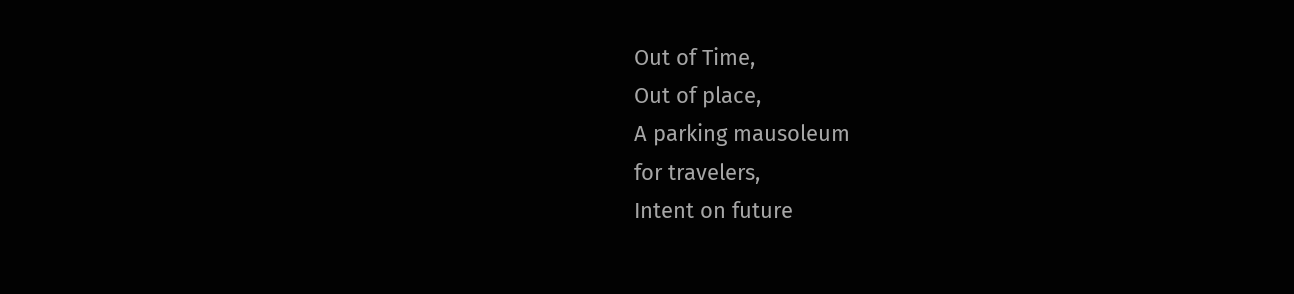Out of Time,
Out of place,
A parking mausoleum
for travelers,
Intent on future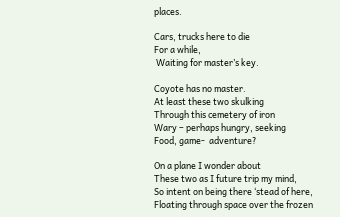places.

Cars, trucks here to die
For a while,
 Waiting for master’s key.

Coyote has no master.
At least these two skulking
Through this cemetery of iron
Wary – perhaps hungry, seeking
Food, game-  adventure?

On a plane I wonder about
These two as I future trip my mind,
So intent on being there ‘stead of here,
Floating through space over the frozen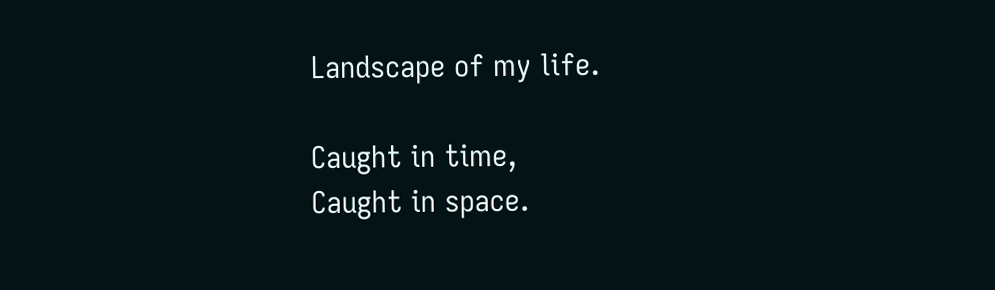Landscape of my life.

Caught in time,
Caught in space.